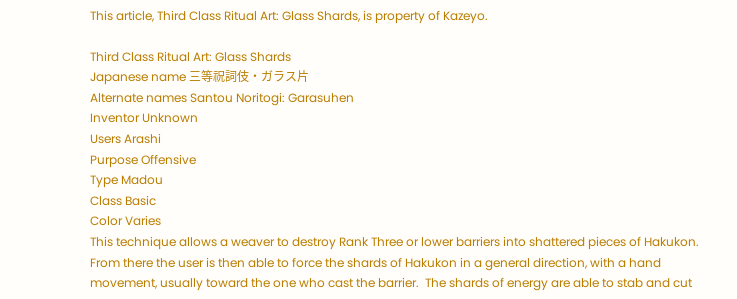This article, Third Class Ritual Art: Glass Shards, is property of Kazeyo.

Third Class Ritual Art: Glass Shards
Japanese name 三等祝詞伎・ガラス片
Alternate names Santou Noritogi: Garasuhen
Inventor Unknown
Users Arashi
Purpose Offensive
Type Madou
Class Basic
Color Varies
This technique allows a weaver to destroy Rank Three or lower barriers into shattered pieces of Hakukon.  From there the user is then able to force the shards of Hakukon in a general direction, with a hand movement, usually toward the one who cast the barrier.  The shards of energy are able to stab and cut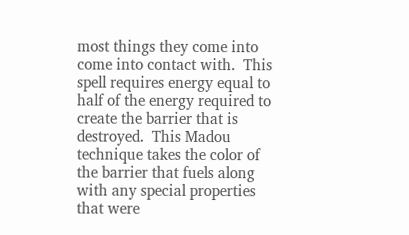most things they come into come into contact with.  This spell requires energy equal to half of the energy required to create the barrier that is destroyed.  This Madou technique takes the color of the barrier that fuels along with any special properties that were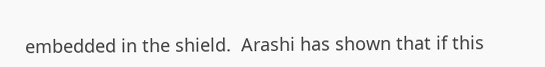embedded in the shield.  Arashi has shown that if this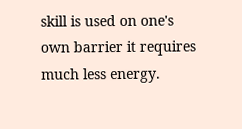skill is used on one's own barrier it requires much less energy.